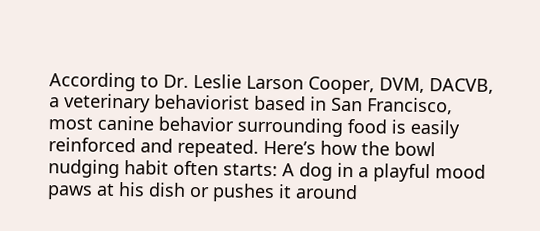According to Dr. Leslie Larson Cooper, DVM, DACVB, a veterinary behaviorist based in San Francisco, most canine behavior surrounding food is easily reinforced and repeated. Here’s how the bowl nudging habit often starts: A dog in a playful mood paws at his dish or pushes it around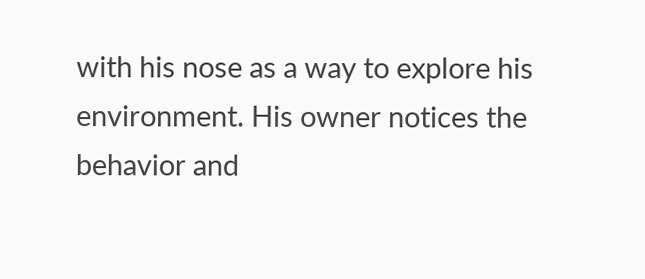with his nose as a way to explore his environment. His owner notices the behavior and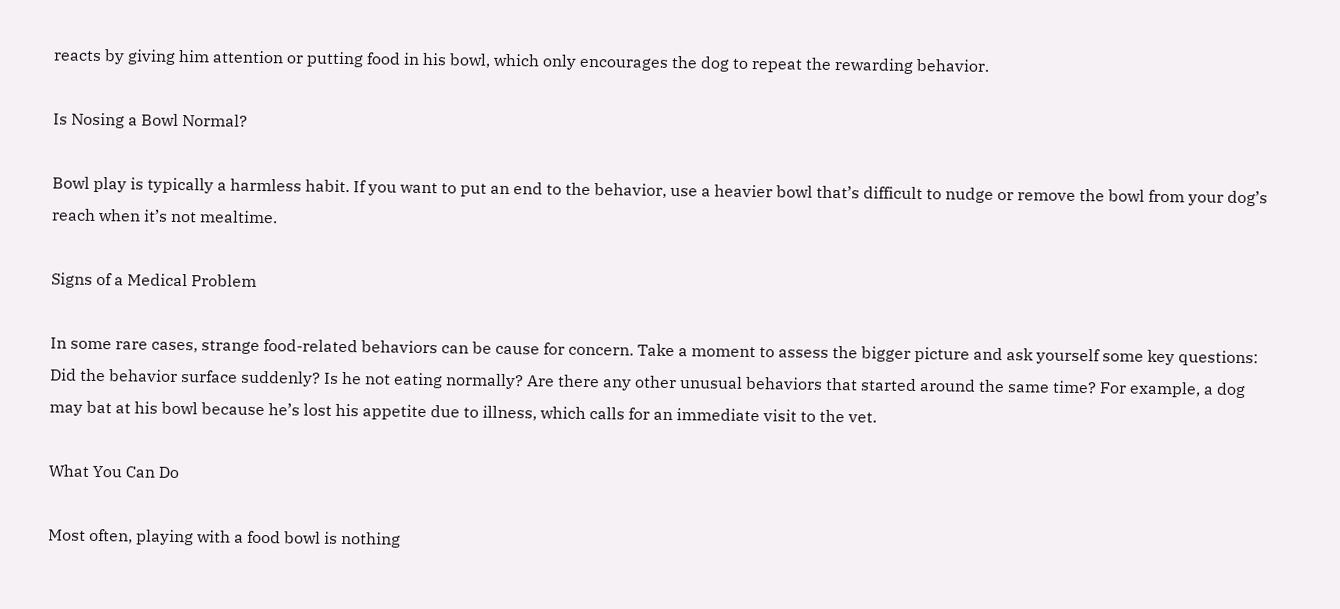reacts by giving him attention or putting food in his bowl, which only encourages the dog to repeat the rewarding behavior.

Is Nosing a Bowl Normal?

Bowl play is typically a harmless habit. If you want to put an end to the behavior, use a heavier bowl that’s difficult to nudge or remove the bowl from your dog’s reach when it’s not mealtime.

Signs of a Medical Problem

In some rare cases, strange food-related behaviors can be cause for concern. Take a moment to assess the bigger picture and ask yourself some key questions: Did the behavior surface suddenly? Is he not eating normally? Are there any other unusual behaviors that started around the same time? For example, a dog may bat at his bowl because he’s lost his appetite due to illness, which calls for an immediate visit to the vet.

What You Can Do

Most often, playing with a food bowl is nothing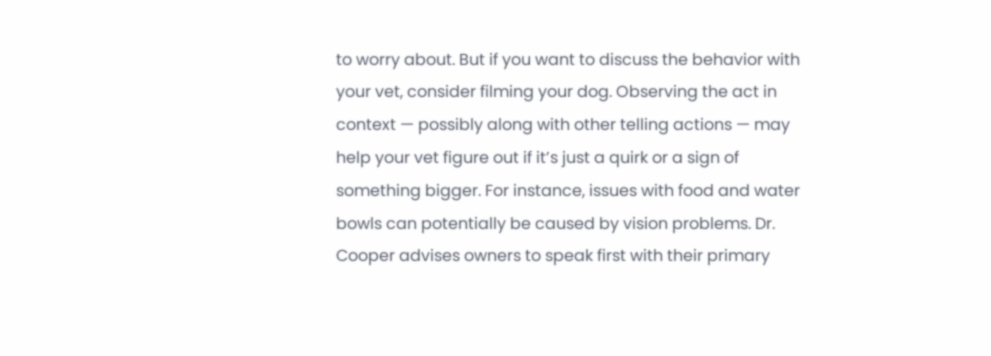to worry about. But if you want to discuss the behavior with your vet, consider filming your dog. Observing the act in context — possibly along with other telling actions — may help your vet figure out if it’s just a quirk or a sign of something bigger. For instance, issues with food and water bowls can potentially be caused by vision problems. Dr. Cooper advises owners to speak first with their primary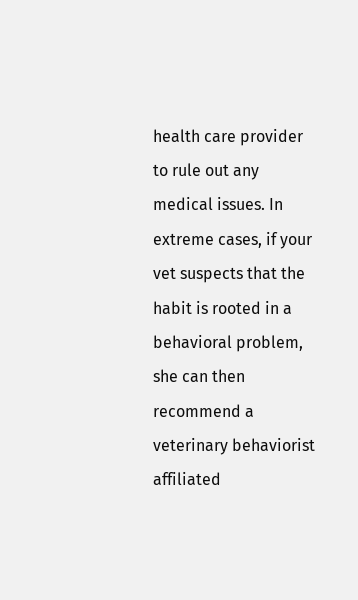health care provider to rule out any medical issues. In extreme cases, if your vet suspects that the habit is rooted in a behavioral problem, she can then recommend a veterinary behaviorist affiliated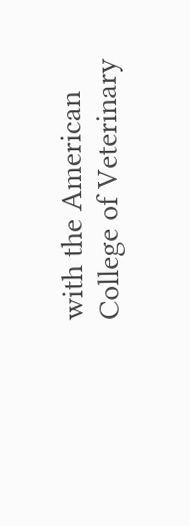with the American College of Veterinary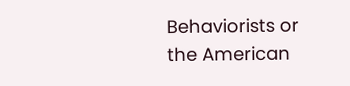Behaviorists or the American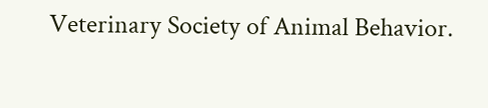Veterinary Society of Animal Behavior.